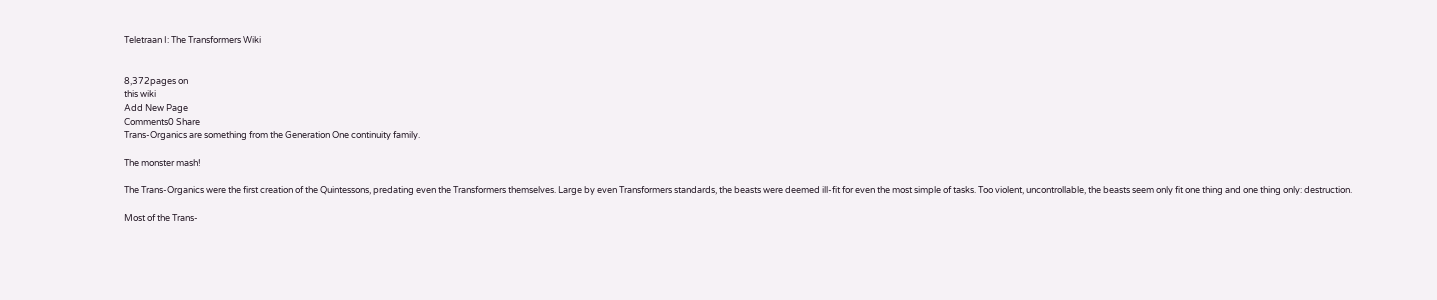Teletraan I: The Transformers Wiki


8,372pages on
this wiki
Add New Page
Comments0 Share
Trans-Organics are something from the Generation One continuity family.

The monster mash!

The Trans-Organics were the first creation of the Quintessons, predating even the Transformers themselves. Large by even Transformers standards, the beasts were deemed ill-fit for even the most simple of tasks. Too violent, uncontrollable, the beasts seem only fit one thing and one thing only: destruction.

Most of the Trans-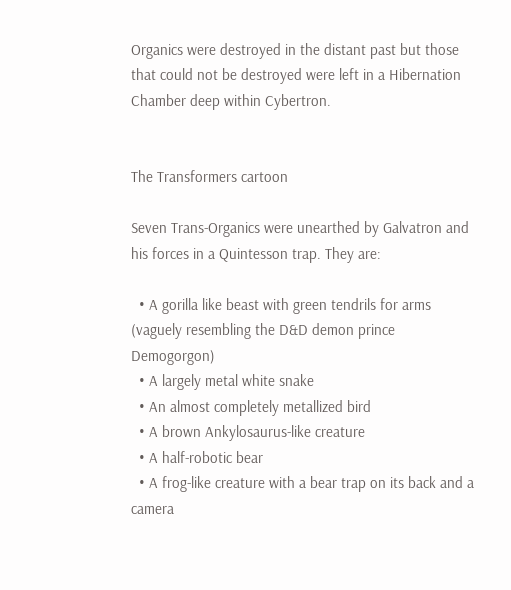Organics were destroyed in the distant past but those that could not be destroyed were left in a Hibernation Chamber deep within Cybertron.


The Transformers cartoon

Seven Trans-Organics were unearthed by Galvatron and his forces in a Quintesson trap. They are:

  • A gorilla like beast with green tendrils for arms (vaguely resembling the D&D demon prince Demogorgon)
  • A largely metal white snake
  • An almost completely metallized bird
  • A brown Ankylosaurus-like creature
  • A half-robotic bear
  • A frog-like creature with a bear trap on its back and a camera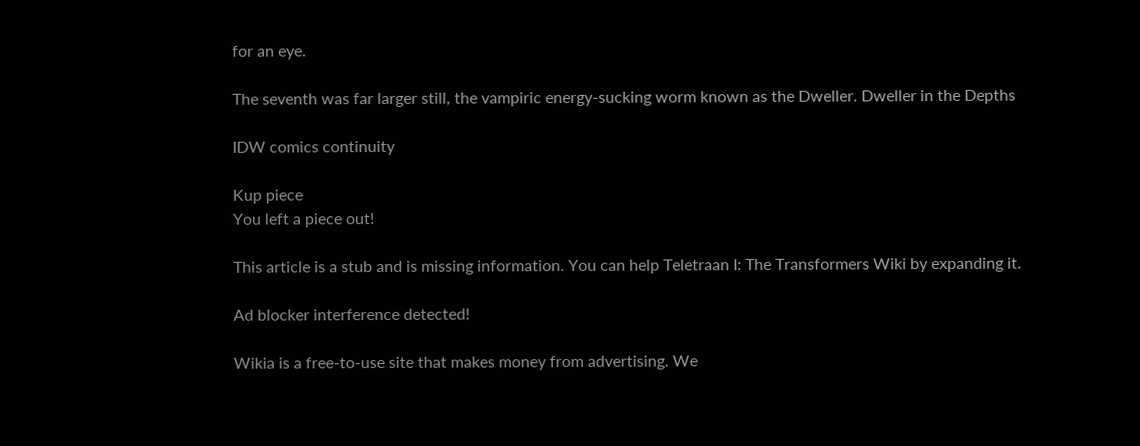for an eye.

The seventh was far larger still, the vampiric energy-sucking worm known as the Dweller. Dweller in the Depths

IDW comics continuity

Kup piece
You left a piece out!

This article is a stub and is missing information. You can help Teletraan I: The Transformers Wiki by expanding it.

Ad blocker interference detected!

Wikia is a free-to-use site that makes money from advertising. We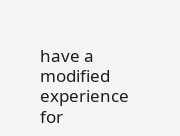have a modified experience for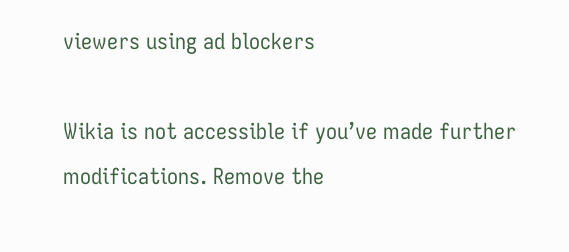viewers using ad blockers

Wikia is not accessible if you’ve made further modifications. Remove the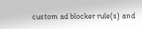custom ad blocker rule(s) and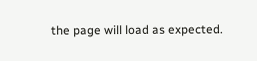the page will load as expected.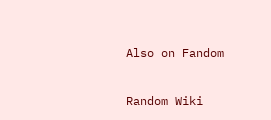Also on Fandom

Random Wiki